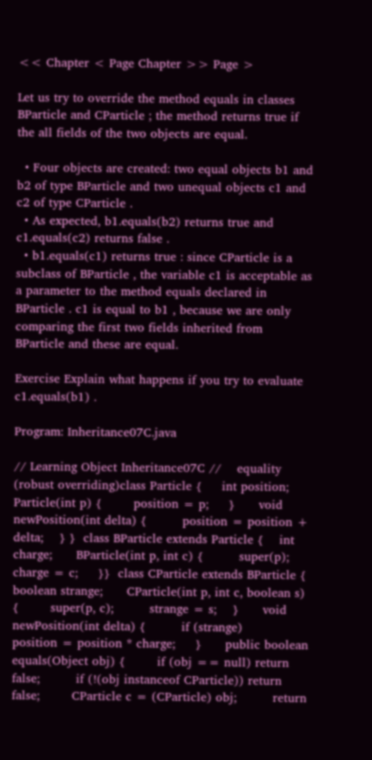<< Chapter < Page Chapter >> Page >

Let us try to override the method equals in classes BParticle and CParticle ; the method returns true if the all fields of the two objects are equal.

  • Four objects are created: two equal objects b1 and b2 of type BParticle and two unequal objects c1 and c2 of type CParticle .
  • As expected, b1.equals(b2) returns true and c1.equals(c2) returns false .
  • b1.equals(c1) returns true : since CParticle is a subclass of BParticle , the variable c1 is acceptable as a parameter to the method equals declared in BParticle . c1 is equal to b1 , because we are only comparing the first two fields inherited from BParticle and these are equal.

Exercise Explain what happens if you try to evaluate c1.equals(b1) .

Program: Inheritance07C.java

// Learning Object Inheritance07C //    equality (robust overriding)class Particle {     int position;      Particle(int p) {        position = p;     }      void newPosition(int delta) {         position = position + delta;    } }  class BParticle extends Particle {    int charge;      BParticle(int p, int c) {         super(p);        charge = c;     }}  class CParticle extends BParticle {     boolean strange;      CParticle(int p, int c, boolean s) {        super(p, c);         strange = s;    }      void newPosition(int delta) {         if (strange)            position = position * charge;     }      public boolean equals(Object obj) {        if (obj == null) return false;         if (!(obj instanceof CParticle)) return false;        CParticle c = (CParticle) obj;         return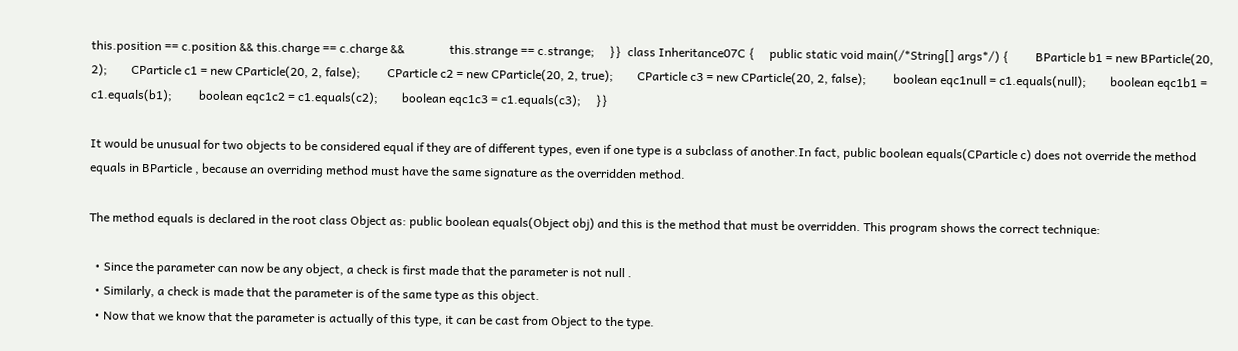this.position == c.position && this.charge == c.charge &&               this.strange == c.strange;     }}  class Inheritance07C {     public static void main(/*String[] args*/) {         BParticle b1 = new BParticle(20, 2);        CParticle c1 = new CParticle(20, 2, false);         CParticle c2 = new CParticle(20, 2, true);        CParticle c3 = new CParticle(20, 2, false);         boolean eqc1null = c1.equals(null);        boolean eqc1b1 = c1.equals(b1);         boolean eqc1c2 = c1.equals(c2);        boolean eqc1c3 = c1.equals(c3);     }}

It would be unusual for two objects to be considered equal if they are of different types, even if one type is a subclass of another.In fact, public boolean equals(CParticle c) does not override the method equals in BParticle , because an overriding method must have the same signature as the overridden method.

The method equals is declared in the root class Object as: public boolean equals(Object obj) and this is the method that must be overridden. This program shows the correct technique:

  • Since the parameter can now be any object, a check is first made that the parameter is not null .
  • Similarly, a check is made that the parameter is of the same type as this object.
  • Now that we know that the parameter is actually of this type, it can be cast from Object to the type.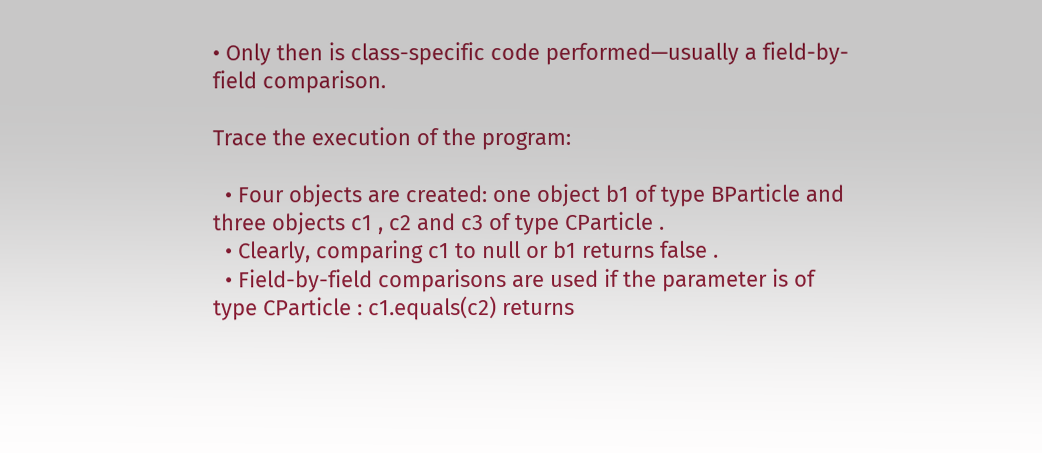• Only then is class-specific code performed—usually a field-by-field comparison.

Trace the execution of the program:

  • Four objects are created: one object b1 of type BParticle and three objects c1 , c2 and c3 of type CParticle .
  • Clearly, comparing c1 to null or b1 returns false .
  • Field-by-field comparisons are used if the parameter is of type CParticle : c1.equals(c2) returns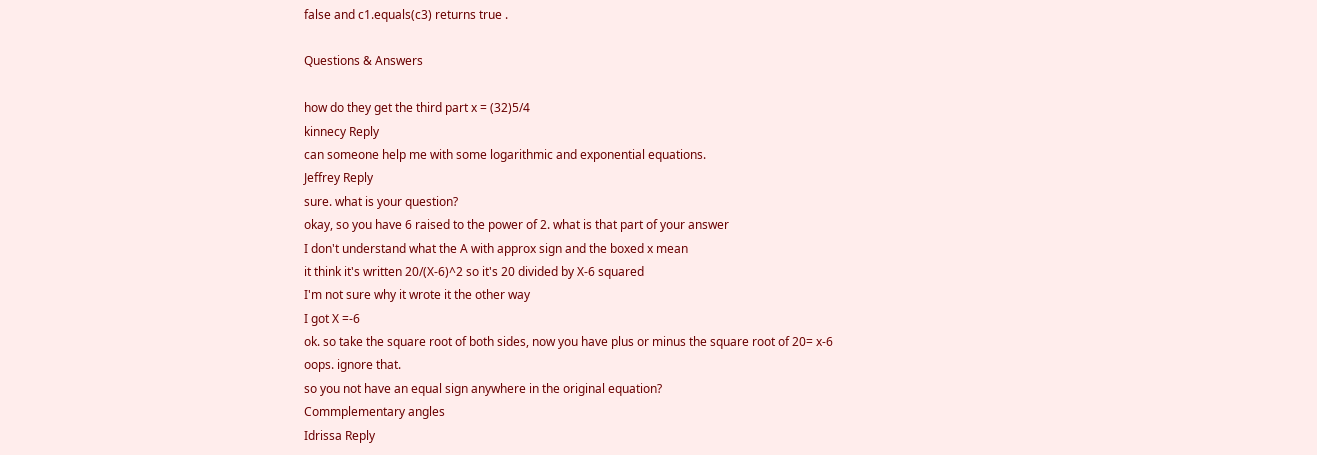false and c1.equals(c3) returns true .

Questions & Answers

how do they get the third part x = (32)5/4
kinnecy Reply
can someone help me with some logarithmic and exponential equations.
Jeffrey Reply
sure. what is your question?
okay, so you have 6 raised to the power of 2. what is that part of your answer
I don't understand what the A with approx sign and the boxed x mean
it think it's written 20/(X-6)^2 so it's 20 divided by X-6 squared
I'm not sure why it wrote it the other way
I got X =-6
ok. so take the square root of both sides, now you have plus or minus the square root of 20= x-6
oops. ignore that.
so you not have an equal sign anywhere in the original equation?
Commplementary angles
Idrissa Reply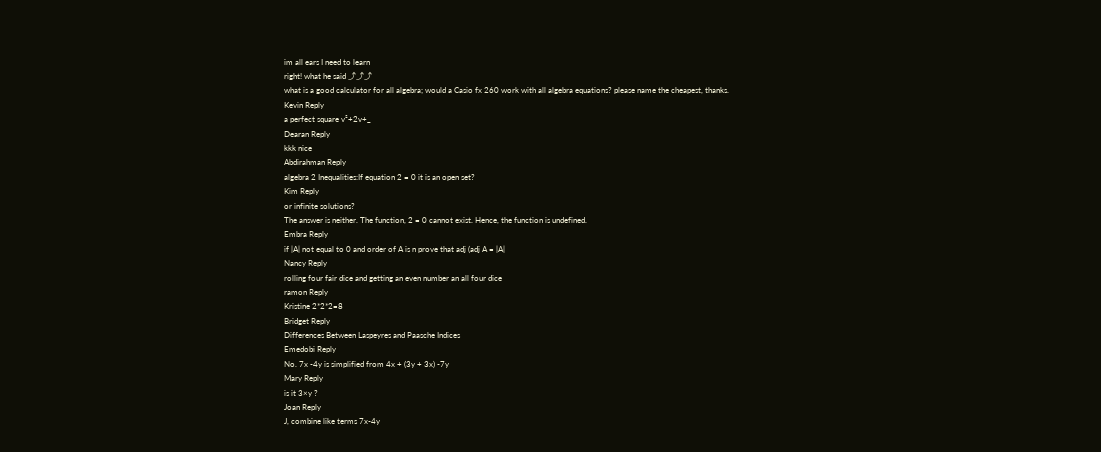im all ears I need to learn
right! what he said ⤴⤴⤴
what is a good calculator for all algebra; would a Casio fx 260 work with all algebra equations? please name the cheapest, thanks.
Kevin Reply
a perfect square v²+2v+_
Dearan Reply
kkk nice
Abdirahman Reply
algebra 2 Inequalities:If equation 2 = 0 it is an open set?
Kim Reply
or infinite solutions?
The answer is neither. The function, 2 = 0 cannot exist. Hence, the function is undefined.
Embra Reply
if |A| not equal to 0 and order of A is n prove that adj (adj A = |A|
Nancy Reply
rolling four fair dice and getting an even number an all four dice
ramon Reply
Kristine 2*2*2=8
Bridget Reply
Differences Between Laspeyres and Paasche Indices
Emedobi Reply
No. 7x -4y is simplified from 4x + (3y + 3x) -7y
Mary Reply
is it 3×y ?
Joan Reply
J, combine like terms 7x-4y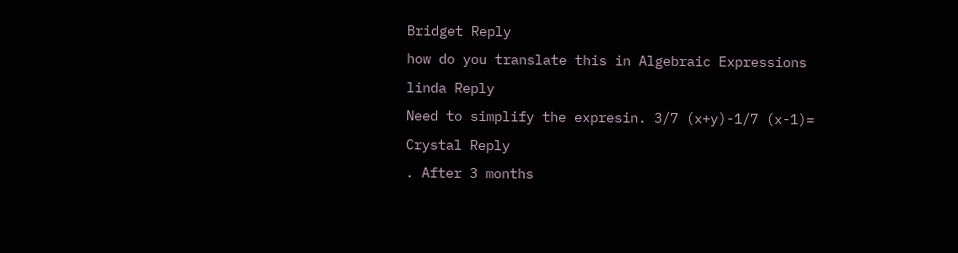Bridget Reply
how do you translate this in Algebraic Expressions
linda Reply
Need to simplify the expresin. 3/7 (x+y)-1/7 (x-1)=
Crystal Reply
. After 3 months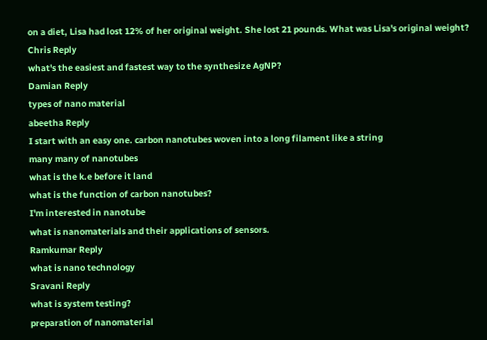on a diet, Lisa had lost 12% of her original weight. She lost 21 pounds. What was Lisa's original weight?
Chris Reply
what's the easiest and fastest way to the synthesize AgNP?
Damian Reply
types of nano material
abeetha Reply
I start with an easy one. carbon nanotubes woven into a long filament like a string
many many of nanotubes
what is the k.e before it land
what is the function of carbon nanotubes?
I'm interested in nanotube
what is nanomaterials and their applications of sensors.
Ramkumar Reply
what is nano technology
Sravani Reply
what is system testing?
preparation of nanomaterial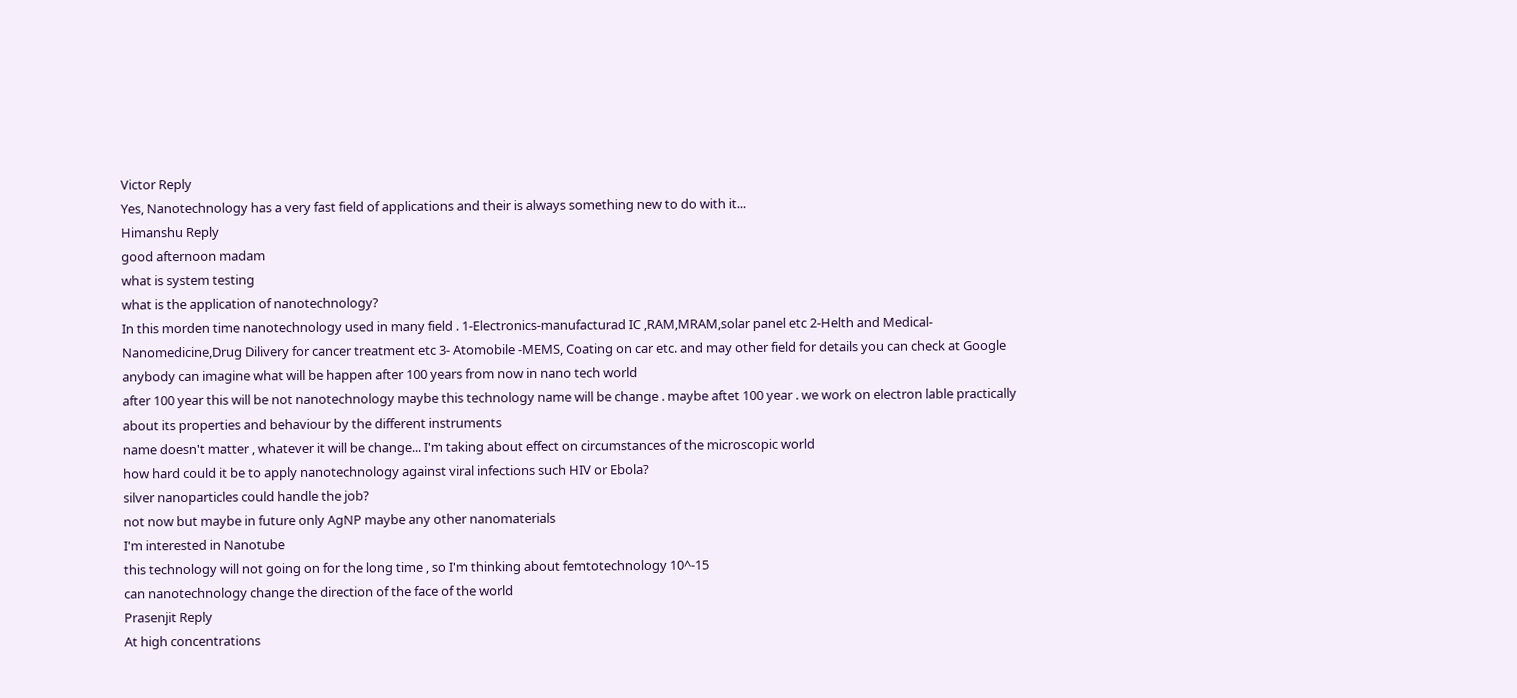Victor Reply
Yes, Nanotechnology has a very fast field of applications and their is always something new to do with it...
Himanshu Reply
good afternoon madam
what is system testing
what is the application of nanotechnology?
In this morden time nanotechnology used in many field . 1-Electronics-manufacturad IC ,RAM,MRAM,solar panel etc 2-Helth and Medical-Nanomedicine,Drug Dilivery for cancer treatment etc 3- Atomobile -MEMS, Coating on car etc. and may other field for details you can check at Google
anybody can imagine what will be happen after 100 years from now in nano tech world
after 100 year this will be not nanotechnology maybe this technology name will be change . maybe aftet 100 year . we work on electron lable practically about its properties and behaviour by the different instruments
name doesn't matter , whatever it will be change... I'm taking about effect on circumstances of the microscopic world
how hard could it be to apply nanotechnology against viral infections such HIV or Ebola?
silver nanoparticles could handle the job?
not now but maybe in future only AgNP maybe any other nanomaterials
I'm interested in Nanotube
this technology will not going on for the long time , so I'm thinking about femtotechnology 10^-15
can nanotechnology change the direction of the face of the world
Prasenjit Reply
At high concentrations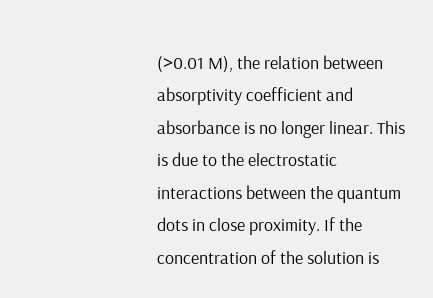(>0.01 M), the relation between absorptivity coefficient and absorbance is no longer linear. This is due to the electrostatic interactions between the quantum dots in close proximity. If the concentration of the solution is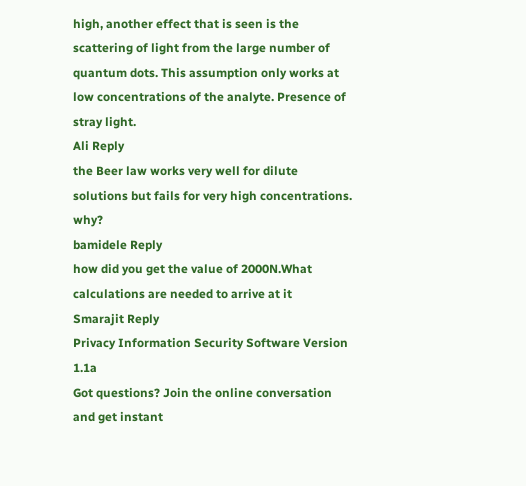high, another effect that is seen is the scattering of light from the large number of quantum dots. This assumption only works at low concentrations of the analyte. Presence of stray light.
Ali Reply
the Beer law works very well for dilute solutions but fails for very high concentrations. why?
bamidele Reply
how did you get the value of 2000N.What calculations are needed to arrive at it
Smarajit Reply
Privacy Information Security Software Version 1.1a
Got questions? Join the online conversation and get instant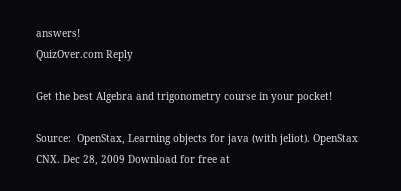answers!
QuizOver.com Reply

Get the best Algebra and trigonometry course in your pocket!

Source:  OpenStax, Learning objects for java (with jeliot). OpenStax CNX. Dec 28, 2009 Download for free at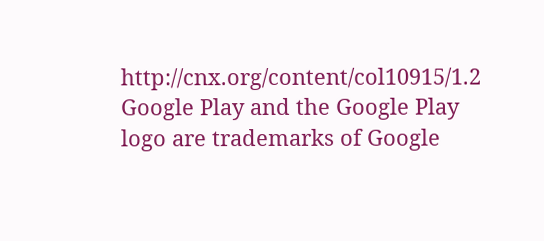http://cnx.org/content/col10915/1.2
Google Play and the Google Play logo are trademarks of Google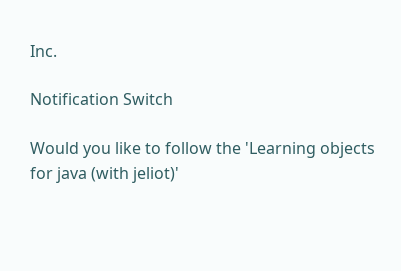Inc.

Notification Switch

Would you like to follow the 'Learning objects for java (with jeliot)'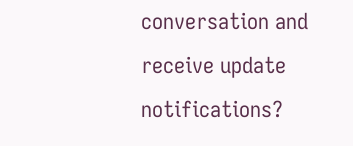conversation and receive update notifications?